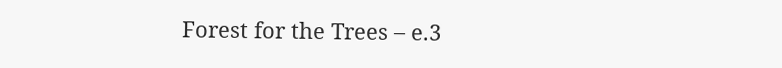Forest for the Trees – e.3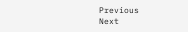Previous                                                                                                                    Next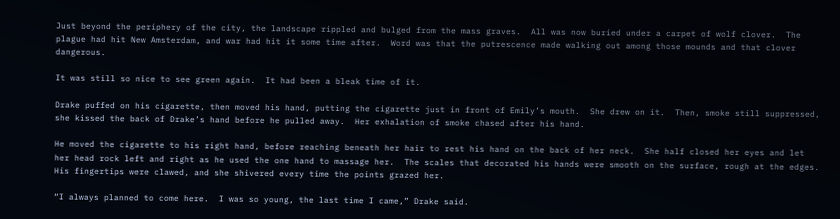Just beyond the periphery of the city, the landscape rippled and bulged from the mass graves.  All was now buried under a carpet of wolf clover.  The plague had hit New Amsterdam, and war had hit it some time after.  Word was that the putrescence made walking out among those mounds and that clover dangerous.

It was still so nice to see green again.  It had been a bleak time of it.

Drake puffed on his cigarette, then moved his hand, putting the cigarette just in front of Emily’s mouth.  She drew on it.  Then, smoke still suppressed, she kissed the back of Drake’s hand before he pulled away.  Her exhalation of smoke chased after his hand.

He moved the cigarette to his right hand, before reaching beneath her hair to rest his hand on the back of her neck.  She half closed her eyes and let her head rock left and right as he used the one hand to massage her.  The scales that decorated his hands were smooth on the surface, rough at the edges.  His fingertips were clawed, and she shivered every time the points grazed her.

“I always planned to come here.  I was so young, the last time I came,” Drake said.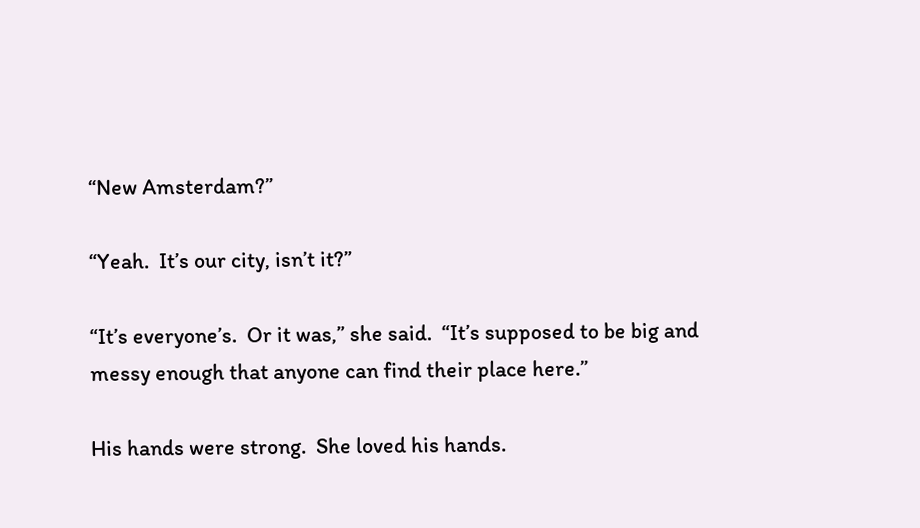“New Amsterdam?”

“Yeah.  It’s our city, isn’t it?”

“It’s everyone’s.  Or it was,” she said.  “It’s supposed to be big and messy enough that anyone can find their place here.”

His hands were strong.  She loved his hands.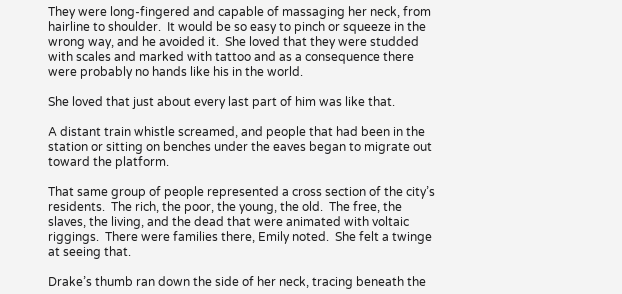They were long-fingered and capable of massaging her neck, from hairline to shoulder.  It would be so easy to pinch or squeeze in the wrong way, and he avoided it.  She loved that they were studded with scales and marked with tattoo and as a consequence there were probably no hands like his in the world.

She loved that just about every last part of him was like that.

A distant train whistle screamed, and people that had been in the station or sitting on benches under the eaves began to migrate out toward the platform.

That same group of people represented a cross section of the city’s residents.  The rich, the poor, the young, the old.  The free, the slaves, the living, and the dead that were animated with voltaic riggings.  There were families there, Emily noted.  She felt a twinge at seeing that.

Drake’s thumb ran down the side of her neck, tracing beneath the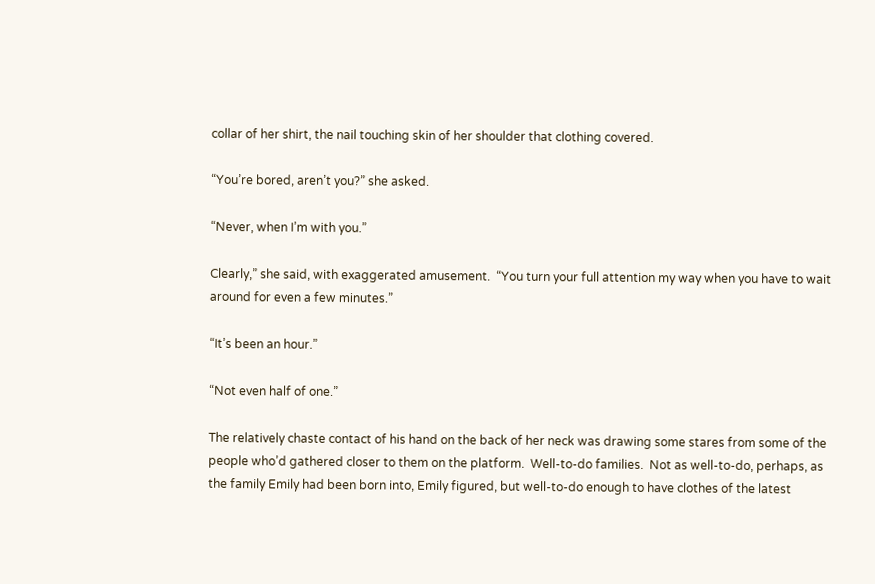collar of her shirt, the nail touching skin of her shoulder that clothing covered.

“You’re bored, aren’t you?” she asked.

“Never, when I’m with you.”

Clearly,” she said, with exaggerated amusement.  “You turn your full attention my way when you have to wait around for even a few minutes.”

“It’s been an hour.”

“Not even half of one.”

The relatively chaste contact of his hand on the back of her neck was drawing some stares from some of the people who’d gathered closer to them on the platform.  Well-to-do families.  Not as well-to-do, perhaps, as the family Emily had been born into, Emily figured, but well-to-do enough to have clothes of the latest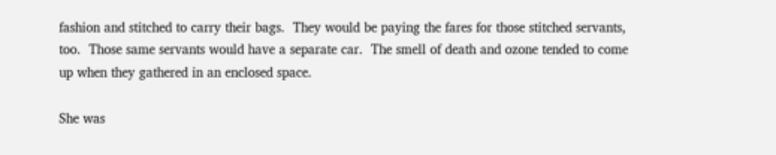fashion and stitched to carry their bags.  They would be paying the fares for those stitched servants, too.  Those same servants would have a separate car.  The smell of death and ozone tended to come up when they gathered in an enclosed space.

She was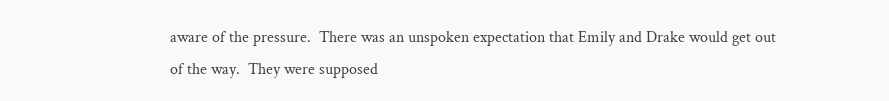aware of the pressure.  There was an unspoken expectation that Emily and Drake would get out of the way.  They were supposed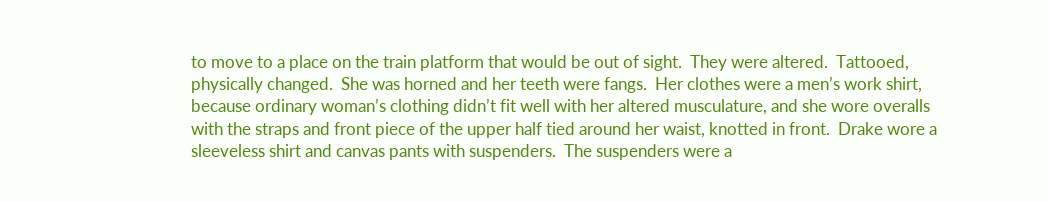to move to a place on the train platform that would be out of sight.  They were altered.  Tattooed, physically changed.  She was horned and her teeth were fangs.  Her clothes were a men’s work shirt, because ordinary woman’s clothing didn’t fit well with her altered musculature, and she wore overalls with the straps and front piece of the upper half tied around her waist, knotted in front.  Drake wore a sleeveless shirt and canvas pants with suspenders.  The suspenders were a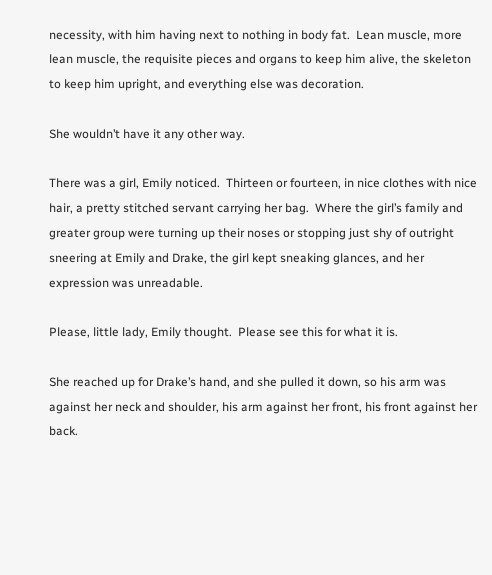necessity, with him having next to nothing in body fat.  Lean muscle, more lean muscle, the requisite pieces and organs to keep him alive, the skeleton to keep him upright, and everything else was decoration.

She wouldn’t have it any other way.

There was a girl, Emily noticed.  Thirteen or fourteen, in nice clothes with nice hair, a pretty stitched servant carrying her bag.  Where the girl’s family and greater group were turning up their noses or stopping just shy of outright sneering at Emily and Drake, the girl kept sneaking glances, and her expression was unreadable.

Please, little lady, Emily thought.  Please see this for what it is.

She reached up for Drake’s hand, and she pulled it down, so his arm was against her neck and shoulder, his arm against her front, his front against her back.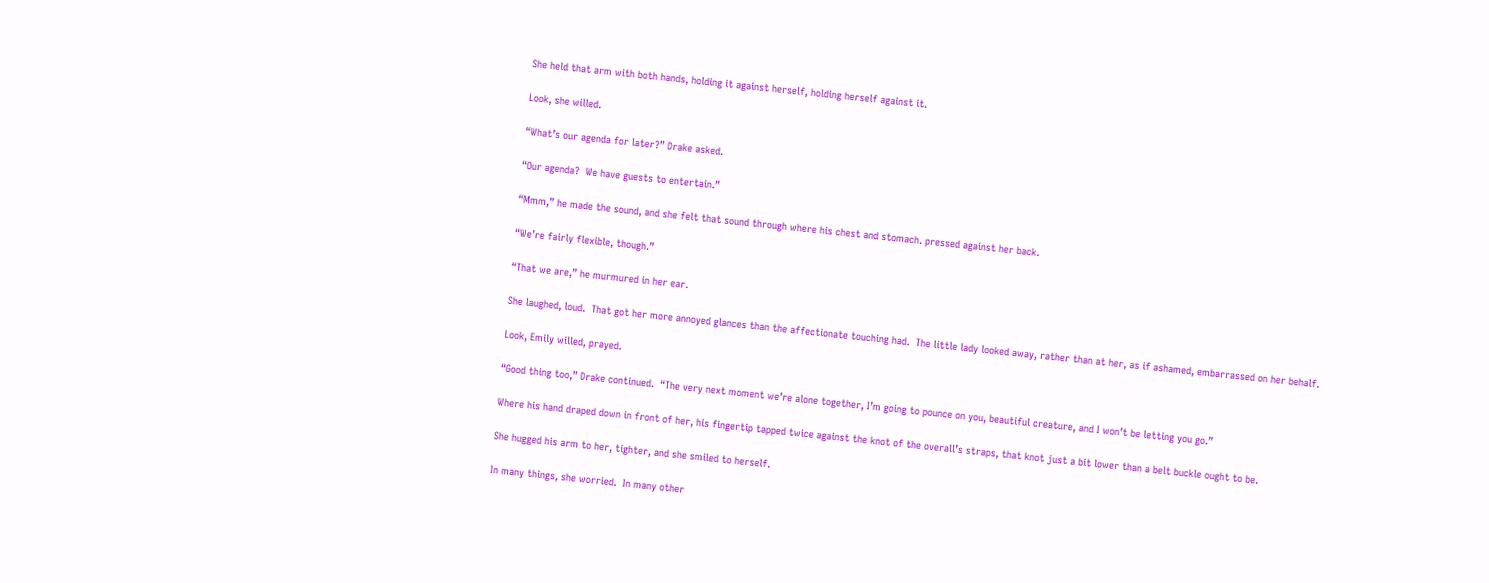She held that arm with both hands, holding it against herself, holding herself against it.

Look, she willed.

“What’s our agenda for later?” Drake asked.

“Our agenda?  We have guests to entertain.”

“Mmm,” he made the sound, and she felt that sound through where his chest and stomach. pressed against her back.

“We’re fairly flexible, though.”

“That we are,” he murmured in her ear.

She laughed, loud.  That got her more annoyed glances than the affectionate touching had.  The little lady looked away, rather than at her, as if ashamed, embarrassed on her behalf.

Look, Emily willed, prayed.

“Good thing too,” Drake continued.  “The very next moment we’re alone together, I’m going to pounce on you, beautiful creature, and I won’t be letting you go.”

Where his hand draped down in front of her, his fingertip tapped twice against the knot of the overall’s straps, that knot just a bit lower than a belt buckle ought to be.

She hugged his arm to her, tighter, and she smiled to herself.

In many things, she worried.  In many other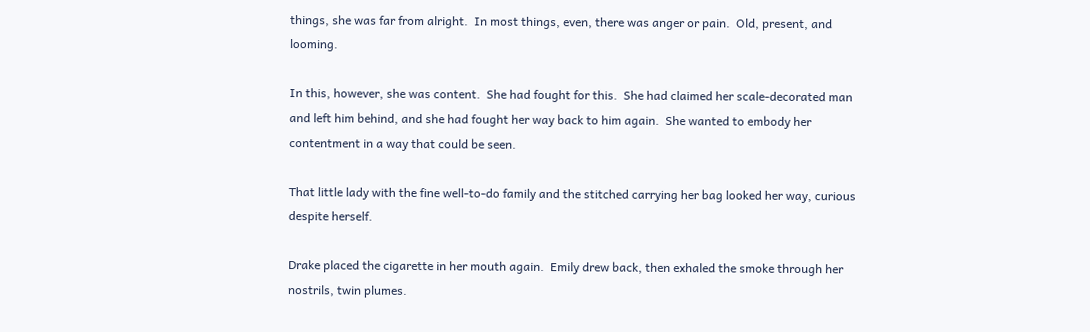things, she was far from alright.  In most things, even, there was anger or pain.  Old, present, and looming.

In this, however, she was content.  She had fought for this.  She had claimed her scale-decorated man and left him behind, and she had fought her way back to him again.  She wanted to embody her contentment in a way that could be seen.

That little lady with the fine well-to-do family and the stitched carrying her bag looked her way, curious despite herself.

Drake placed the cigarette in her mouth again.  Emily drew back, then exhaled the smoke through her nostrils, twin plumes.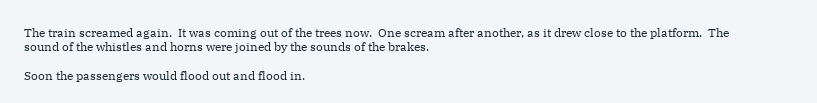The train screamed again.  It was coming out of the trees now.  One scream after another, as it drew close to the platform.  The sound of the whistles and horns were joined by the sounds of the brakes.

Soon the passengers would flood out and flood in.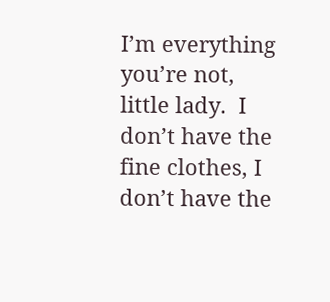I’m everything you’re not, little lady.  I don’t have the fine clothes, I don’t have the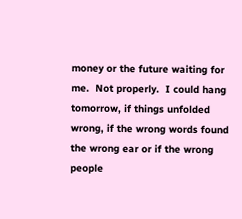money or the future waiting for me.  Not properly.  I could hang tomorrow, if things unfolded wrong, if the wrong words found the wrong ear or if the wrong people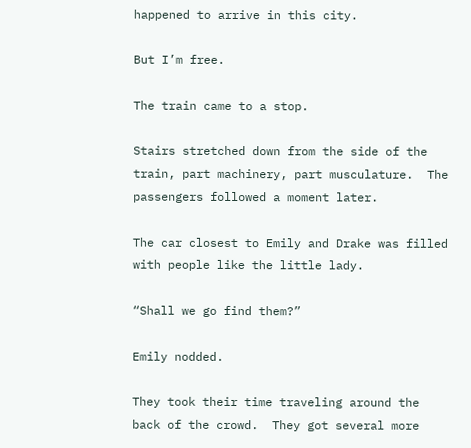happened to arrive in this city.

But I’m free.

The train came to a stop.

Stairs stretched down from the side of the train, part machinery, part musculature.  The passengers followed a moment later.

The car closest to Emily and Drake was filled with people like the little lady.

“Shall we go find them?”

Emily nodded.

They took their time traveling around the back of the crowd.  They got several more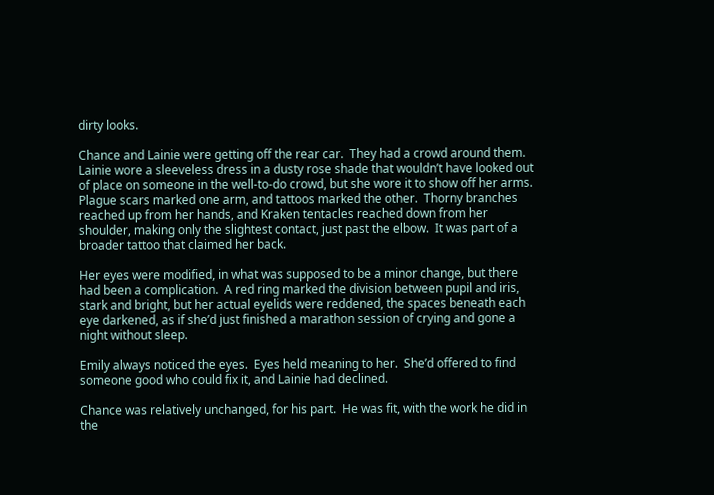dirty looks.

Chance and Lainie were getting off the rear car.  They had a crowd around them.  Lainie wore a sleeveless dress in a dusty rose shade that wouldn’t have looked out of place on someone in the well-to-do crowd, but she wore it to show off her arms.  Plague scars marked one arm, and tattoos marked the other.  Thorny branches reached up from her hands, and Kraken tentacles reached down from her shoulder, making only the slightest contact, just past the elbow.  It was part of a broader tattoo that claimed her back.

Her eyes were modified, in what was supposed to be a minor change, but there had been a complication.  A red ring marked the division between pupil and iris, stark and bright, but her actual eyelids were reddened, the spaces beneath each eye darkened, as if she’d just finished a marathon session of crying and gone a night without sleep.

Emily always noticed the eyes.  Eyes held meaning to her.  She’d offered to find someone good who could fix it, and Lainie had declined.

Chance was relatively unchanged, for his part.  He was fit, with the work he did in the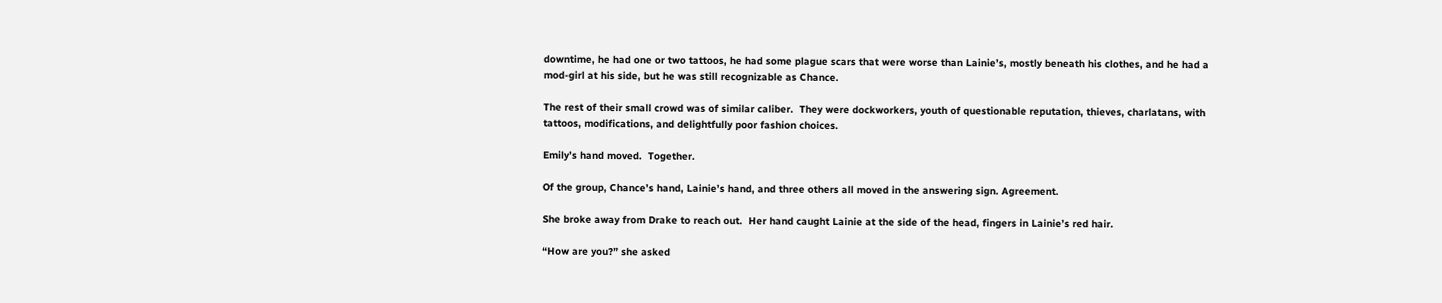downtime, he had one or two tattoos, he had some plague scars that were worse than Lainie’s, mostly beneath his clothes, and he had a mod-girl at his side, but he was still recognizable as Chance.

The rest of their small crowd was of similar caliber.  They were dockworkers, youth of questionable reputation, thieves, charlatans, with tattoos, modifications, and delightfully poor fashion choices.

Emily’s hand moved.  Together.

Of the group, Chance’s hand, Lainie’s hand, and three others all moved in the answering sign. Agreement.

She broke away from Drake to reach out.  Her hand caught Lainie at the side of the head, fingers in Lainie’s red hair.

“How are you?” she asked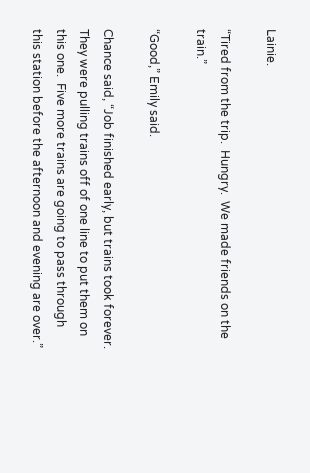Lainie.

“Tired from the trip.  Hungry.  We made friends on the train.”

“Good,” Emily said.

Chance said, “Job finished early, but trains took forever.  They were pulling trains off of one line to put them on this one.  Five more trains are going to pass through this station before the afternoon and evening are over.”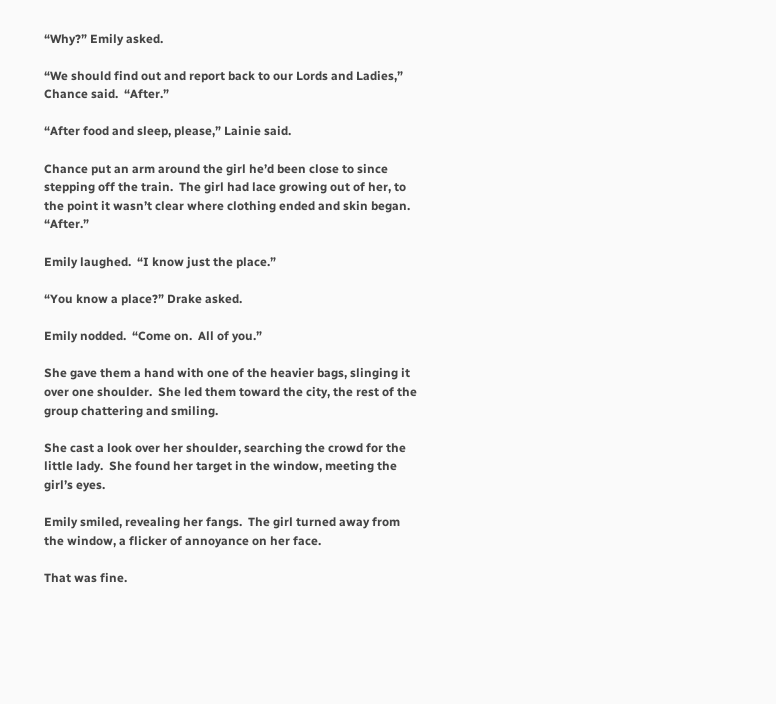“Why?” Emily asked.

“We should find out and report back to our Lords and Ladies,” Chance said.  “After.”

“After food and sleep, please,” Lainie said.

Chance put an arm around the girl he’d been close to since stepping off the train.  The girl had lace growing out of her, to the point it wasn’t clear where clothing ended and skin began.  “After.”

Emily laughed.  “I know just the place.”

“You know a place?” Drake asked.

Emily nodded.  “Come on.  All of you.”

She gave them a hand with one of the heavier bags, slinging it over one shoulder.  She led them toward the city, the rest of the group chattering and smiling.

She cast a look over her shoulder, searching the crowd for the little lady.  She found her target in the window, meeting the girl’s eyes.

Emily smiled, revealing her fangs.  The girl turned away from the window, a flicker of annoyance on her face.

That was fine.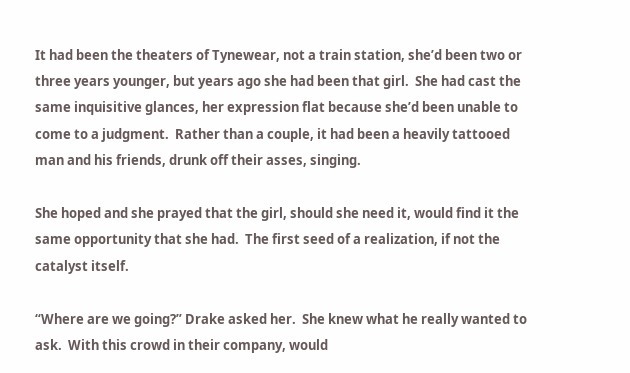It had been the theaters of Tynewear, not a train station, she’d been two or three years younger, but years ago she had been that girl.  She had cast the same inquisitive glances, her expression flat because she’d been unable to come to a judgment.  Rather than a couple, it had been a heavily tattooed man and his friends, drunk off their asses, singing.

She hoped and she prayed that the girl, should she need it, would find it the same opportunity that she had.  The first seed of a realization, if not the catalyst itself.

“Where are we going?” Drake asked her.  She knew what he really wanted to ask.  With this crowd in their company, would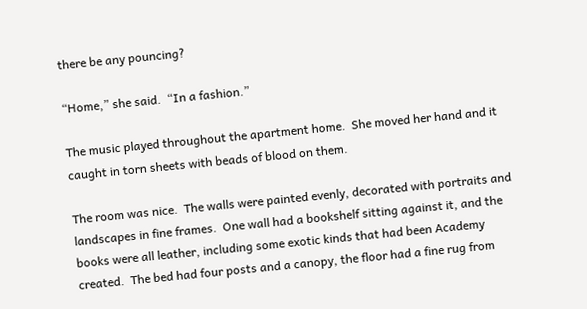there be any pouncing?

“Home,” she said.  “In a fashion.”

The music played throughout the apartment home.  She moved her hand and it caught in torn sheets with beads of blood on them.

The room was nice.  The walls were painted evenly, decorated with portraits and landscapes in fine frames.  One wall had a bookshelf sitting against it, and the books were all leather, including some exotic kinds that had been Academy created.  The bed had four posts and a canopy, the floor had a fine rug from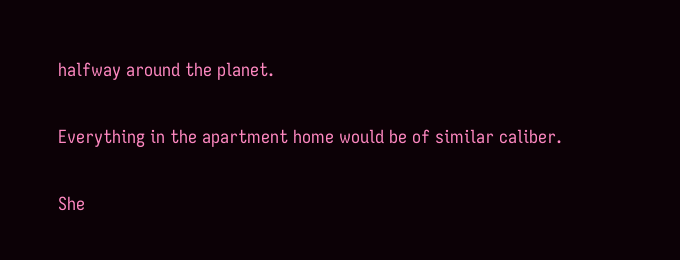halfway around the planet.

Everything in the apartment home would be of similar caliber.

She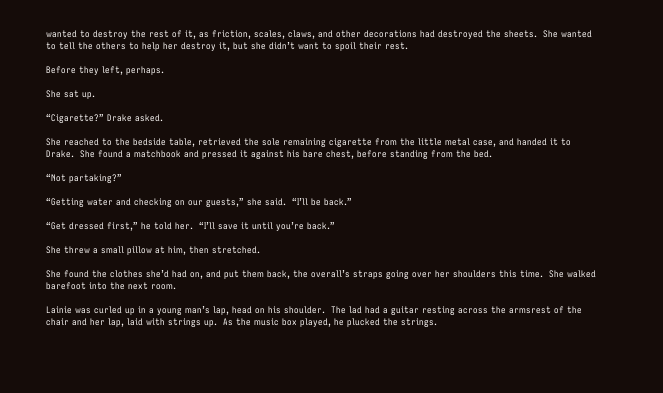wanted to destroy the rest of it, as friction, scales, claws, and other decorations had destroyed the sheets.  She wanted to tell the others to help her destroy it, but she didn’t want to spoil their rest.

Before they left, perhaps.

She sat up.

“Cigarette?” Drake asked.

She reached to the bedside table, retrieved the sole remaining cigarette from the little metal case, and handed it to Drake.  She found a matchbook and pressed it against his bare chest, before standing from the bed.

“Not partaking?”

“Getting water and checking on our guests,” she said.  “I’ll be back.”

“Get dressed first,” he told her.  “I’ll save it until you’re back.”

She threw a small pillow at him, then stretched.

She found the clothes she’d had on, and put them back, the overall’s straps going over her shoulders this time.  She walked barefoot into the next room.

Lainie was curled up in a young man’s lap, head on his shoulder.  The lad had a guitar resting across the armsrest of the chair and her lap, laid with strings up.  As the music box played, he plucked the strings.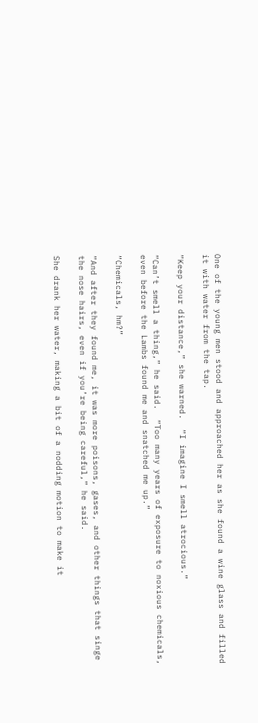One of the young men stood and approached her as she found a wine glass and filled it with water from the tap.

“Keep your distance,” she warned.  “I imagine I smell atrocious.”

“Can’t smell a thing,” he said.  “Too many years of exposure to noxious chemicals, even before the Lambs found me and snatched me up.”

“Chemicals, hm?”

“And after they found me, it was more poisons, gases, and other things that singe the nose hairs, even if you’re being careful,” he said.

She drank her water, making a bit of a nodding motion to make it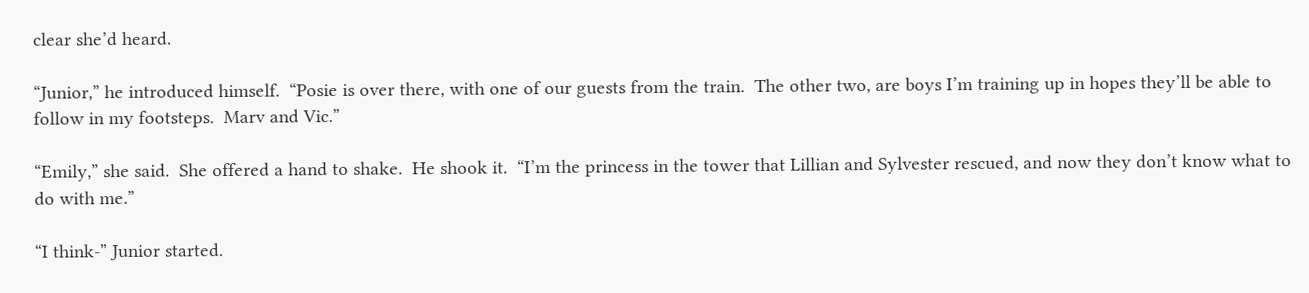clear she’d heard.

“Junior,” he introduced himself.  “Posie is over there, with one of our guests from the train.  The other two, are boys I’m training up in hopes they’ll be able to follow in my footsteps.  Marv and Vic.”

“Emily,” she said.  She offered a hand to shake.  He shook it.  “I’m the princess in the tower that Lillian and Sylvester rescued, and now they don’t know what to do with me.”

“I think-” Junior started.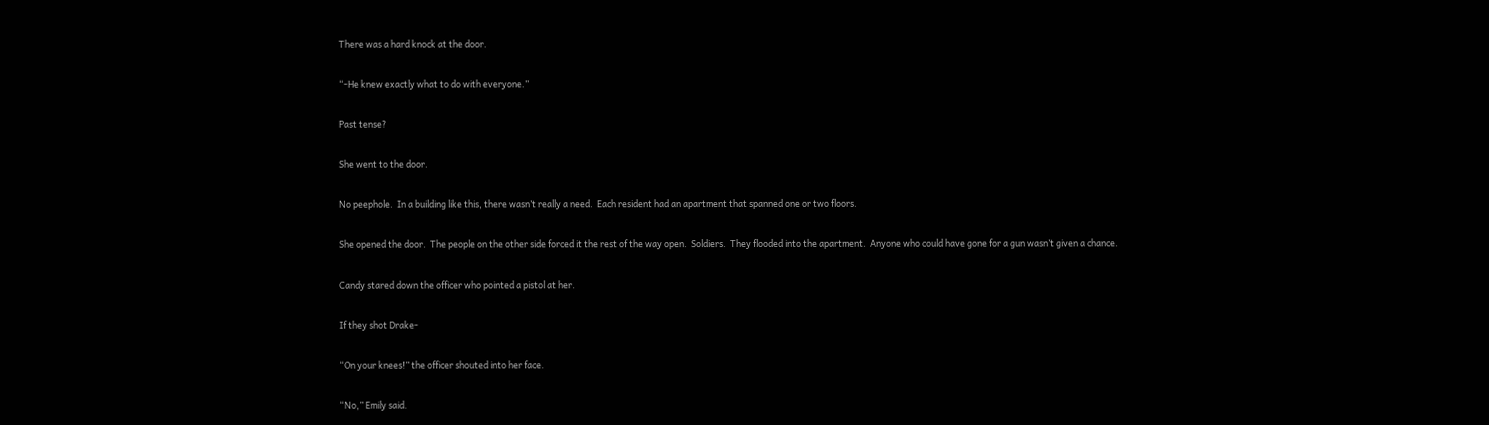There was a hard knock at the door.

“-He knew exactly what to do with everyone.”

Past tense?

She went to the door.

No peephole.  In a building like this, there wasn’t really a need.  Each resident had an apartment that spanned one or two floors.

She opened the door.  The people on the other side forced it the rest of the way open.  Soldiers.  They flooded into the apartment.  Anyone who could have gone for a gun wasn’t given a chance.

Candy stared down the officer who pointed a pistol at her.

If they shot Drake-

“On your knees!” the officer shouted into her face.

“No,” Emily said.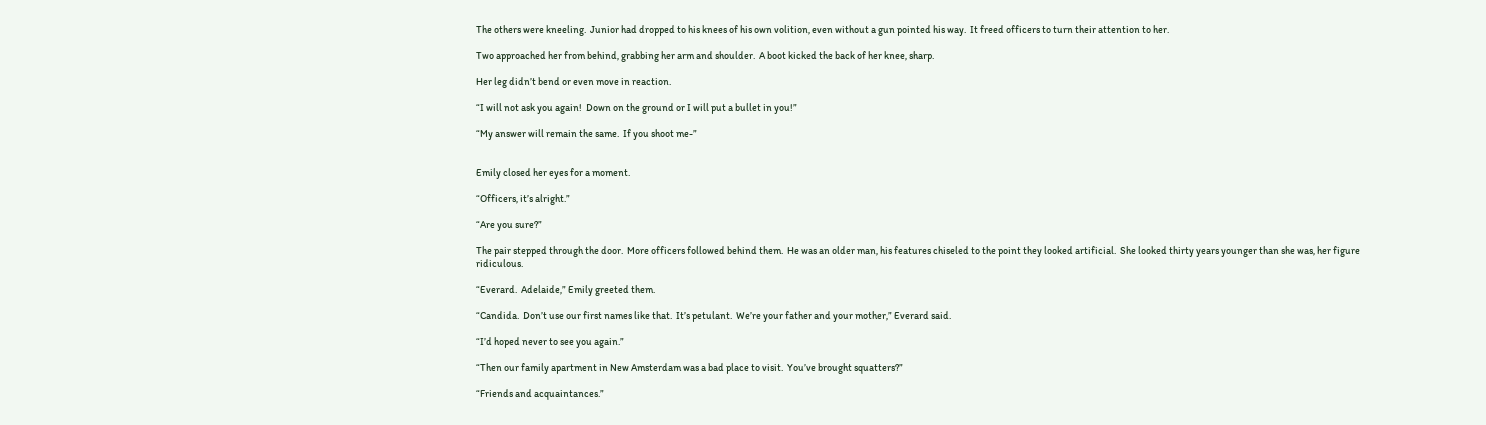The others were kneeling.  Junior had dropped to his knees of his own volition, even without a gun pointed his way.  It freed officers to turn their attention to her.

Two approached her from behind, grabbing her arm and shoulder.  A boot kicked the back of her knee, sharp.

Her leg didn’t bend or even move in reaction.

“I will not ask you again!  Down on the ground or I will put a bullet in you!”

“My answer will remain the same.  If you shoot me-”


Emily closed her eyes for a moment.

“Officers, it’s alright.”

“Are you sure?”

The pair stepped through the door.  More officers followed behind them.  He was an older man, his features chiseled to the point they looked artificial.  She looked thirty years younger than she was, her figure ridiculous.

“Everard.  Adelaide,” Emily greeted them.

“Candida.  Don’t use our first names like that.  It’s petulant.  We’re your father and your mother,” Everard said.

“I’d hoped never to see you again.”

“Then our family apartment in New Amsterdam was a bad place to visit.  You’ve brought squatters?”

“Friends and acquaintances.”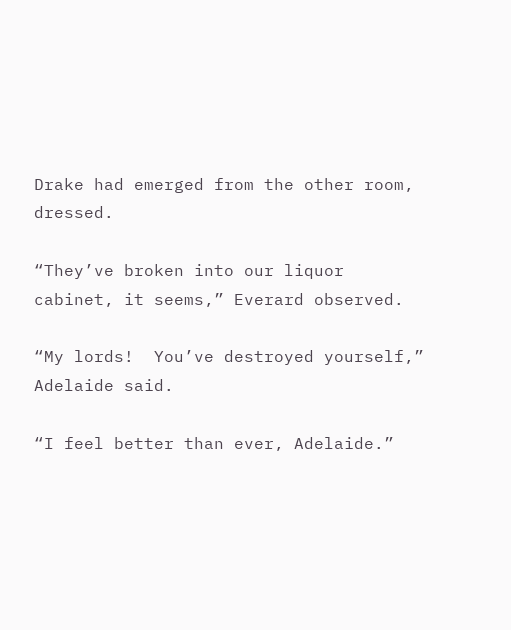Drake had emerged from the other room, dressed.

“They’ve broken into our liquor cabinet, it seems,” Everard observed.

“My lords!  You’ve destroyed yourself,” Adelaide said.

“I feel better than ever, Adelaide.”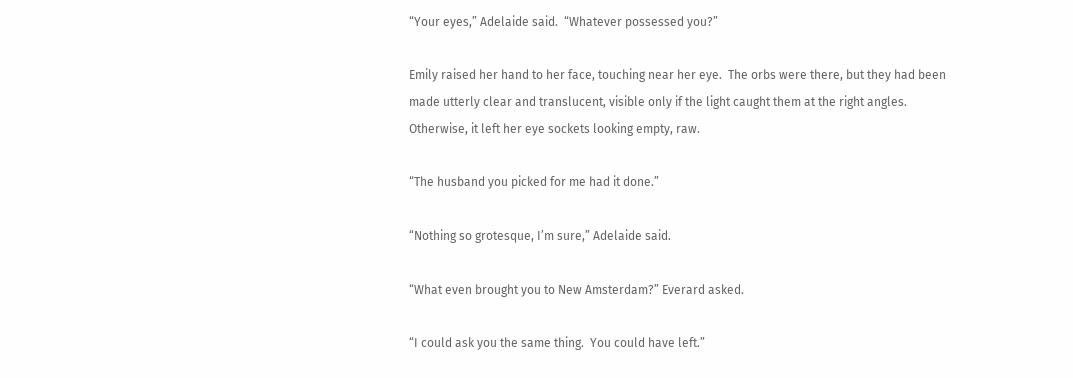“Your eyes,” Adelaide said.  “Whatever possessed you?”

Emily raised her hand to her face, touching near her eye.  The orbs were there, but they had been made utterly clear and translucent, visible only if the light caught them at the right angles.  Otherwise, it left her eye sockets looking empty, raw.

“The husband you picked for me had it done.”

“Nothing so grotesque, I’m sure,” Adelaide said.

“What even brought you to New Amsterdam?” Everard asked.

“I could ask you the same thing.  You could have left.”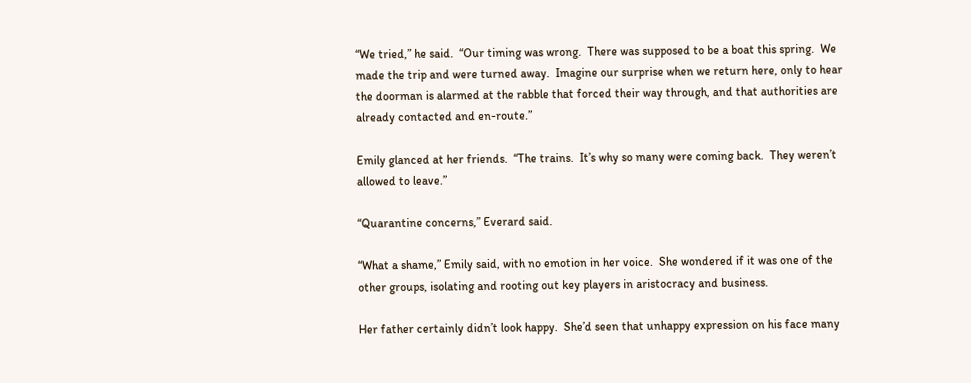“We tried,” he said.  “Our timing was wrong.  There was supposed to be a boat this spring.  We made the trip and were turned away.  Imagine our surprise when we return here, only to hear the doorman is alarmed at the rabble that forced their way through, and that authorities are already contacted and en-route.”

Emily glanced at her friends.  “The trains.  It’s why so many were coming back.  They weren’t allowed to leave.”

“Quarantine concerns,” Everard said.

“What a shame,” Emily said, with no emotion in her voice.  She wondered if it was one of the other groups, isolating and rooting out key players in aristocracy and business.

Her father certainly didn’t look happy.  She’d seen that unhappy expression on his face many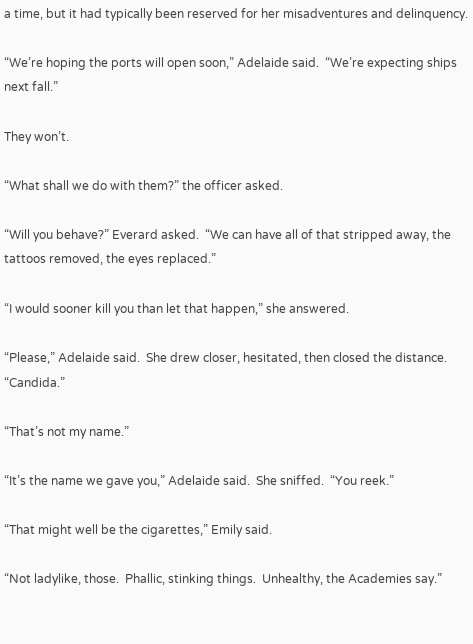a time, but it had typically been reserved for her misadventures and delinquency.

“We’re hoping the ports will open soon,” Adelaide said.  “We’re expecting ships next fall.”

They won’t.

“What shall we do with them?” the officer asked.

“Will you behave?” Everard asked.  “We can have all of that stripped away, the tattoos removed, the eyes replaced.”

“I would sooner kill you than let that happen,” she answered.

“Please,” Adelaide said.  She drew closer, hesitated, then closed the distance.  “Candida.”

“That’s not my name.”

“It’s the name we gave you,” Adelaide said.  She sniffed.  “You reek.”

“That might well be the cigarettes,” Emily said.

“Not ladylike, those.  Phallic, stinking things.  Unhealthy, the Academies say.”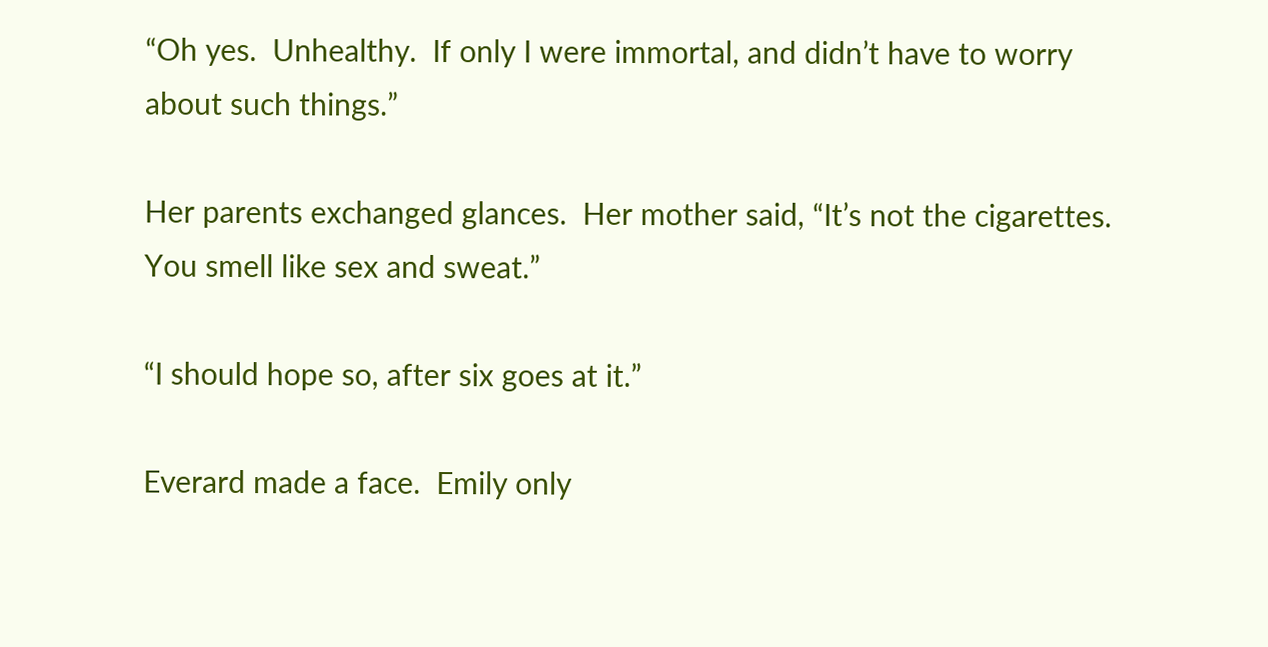“Oh yes.  Unhealthy.  If only I were immortal, and didn’t have to worry about such things.”

Her parents exchanged glances.  Her mother said, “It’s not the cigarettes.  You smell like sex and sweat.”

“I should hope so, after six goes at it.”

Everard made a face.  Emily only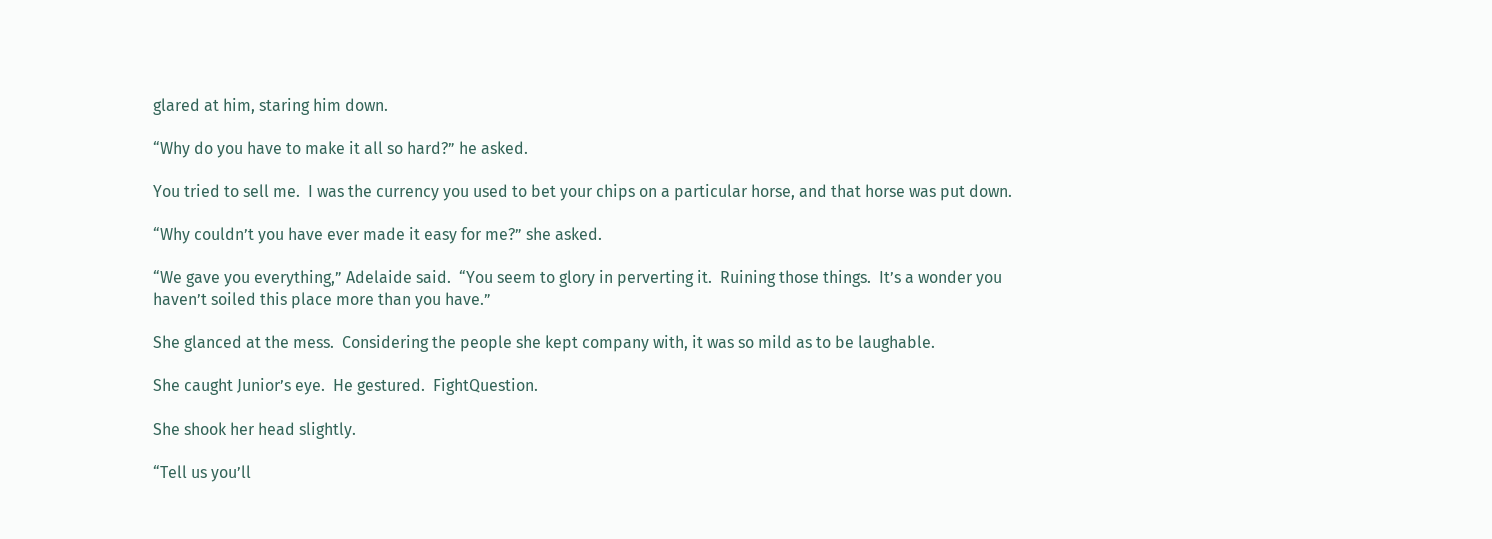glared at him, staring him down.

“Why do you have to make it all so hard?” he asked.

You tried to sell me.  I was the currency you used to bet your chips on a particular horse, and that horse was put down.

“Why couldn’t you have ever made it easy for me?” she asked.

“We gave you everything,” Adelaide said.  “You seem to glory in perverting it.  Ruining those things.  It’s a wonder you haven’t soiled this place more than you have.”

She glanced at the mess.  Considering the people she kept company with, it was so mild as to be laughable.

She caught Junior’s eye.  He gestured.  FightQuestion.

She shook her head slightly.

“Tell us you’ll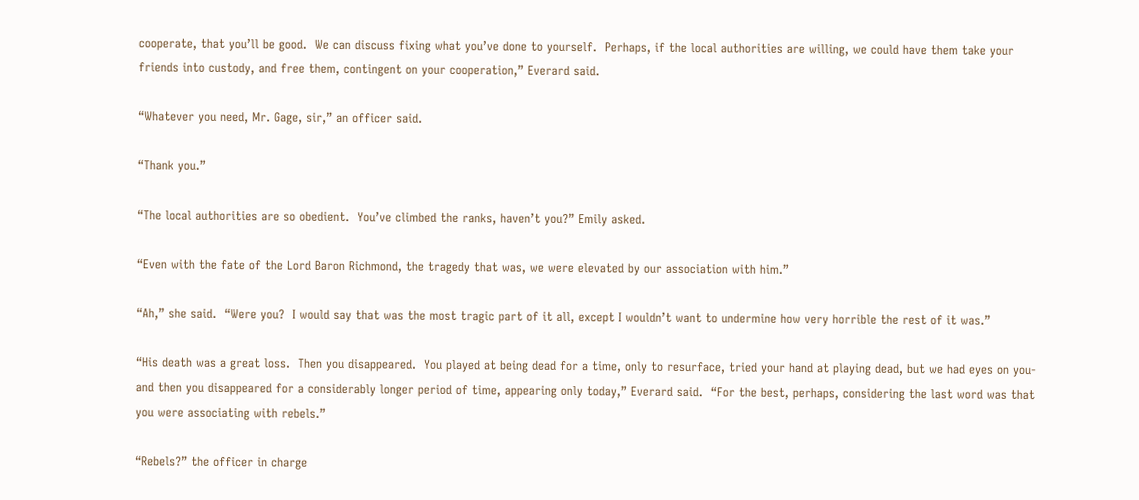cooperate, that you’ll be good.  We can discuss fixing what you’ve done to yourself.  Perhaps, if the local authorities are willing, we could have them take your friends into custody, and free them, contingent on your cooperation,” Everard said.

“Whatever you need, Mr. Gage, sir,” an officer said.

“Thank you.”

“The local authorities are so obedient.  You’ve climbed the ranks, haven’t you?” Emily asked.

“Even with the fate of the Lord Baron Richmond, the tragedy that was, we were elevated by our association with him.”

“Ah,” she said.  “Were you?  I would say that was the most tragic part of it all, except I wouldn’t want to undermine how very horrible the rest of it was.”

“His death was a great loss.  Then you disappeared.  You played at being dead for a time, only to resurface, tried your hand at playing dead, but we had eyes on you- and then you disappeared for a considerably longer period of time, appearing only today,” Everard said.  “For the best, perhaps, considering the last word was that you were associating with rebels.”

“Rebels?” the officer in charge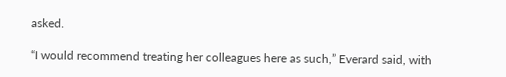asked.

“I would recommend treating her colleagues here as such,” Everard said, with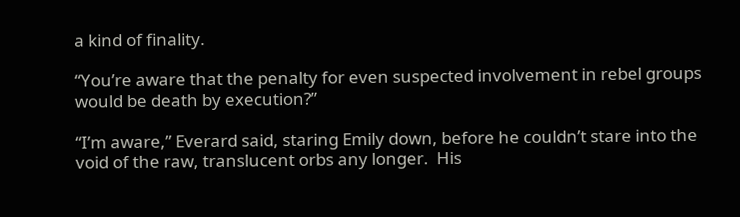a kind of finality.

“You’re aware that the penalty for even suspected involvement in rebel groups would be death by execution?”

“I’m aware,” Everard said, staring Emily down, before he couldn’t stare into the void of the raw, translucent orbs any longer.  His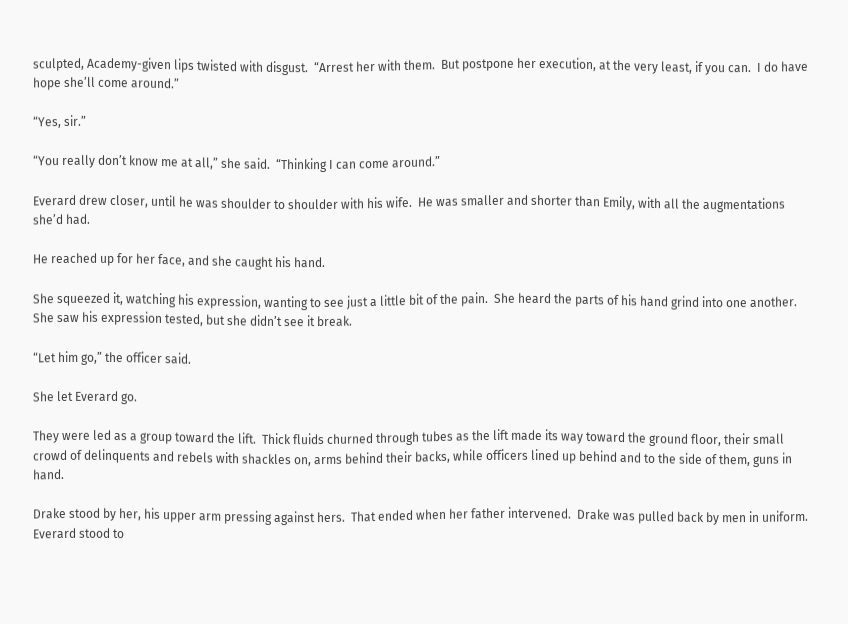sculpted, Academy-given lips twisted with disgust.  “Arrest her with them.  But postpone her execution, at the very least, if you can.  I do have hope she’ll come around.”

“Yes, sir.”

“You really don’t know me at all,” she said.  “Thinking I can come around.”

Everard drew closer, until he was shoulder to shoulder with his wife.  He was smaller and shorter than Emily, with all the augmentations she’d had.

He reached up for her face, and she caught his hand.

She squeezed it, watching his expression, wanting to see just a little bit of the pain.  She heard the parts of his hand grind into one another.  She saw his expression tested, but she didn’t see it break.

“Let him go,” the officer said.

She let Everard go.

They were led as a group toward the lift.  Thick fluids churned through tubes as the lift made its way toward the ground floor, their small crowd of delinquents and rebels with shackles on, arms behind their backs, while officers lined up behind and to the side of them, guns in hand.

Drake stood by her, his upper arm pressing against hers.  That ended when her father intervened.  Drake was pulled back by men in uniform.  Everard stood to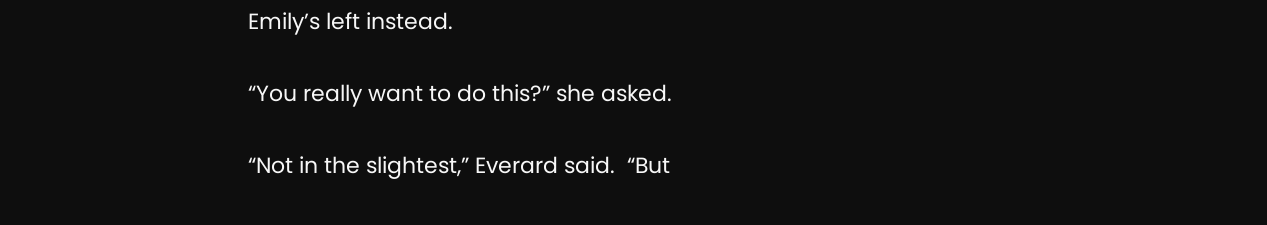Emily’s left instead.

“You really want to do this?” she asked.

“Not in the slightest,” Everard said.  “But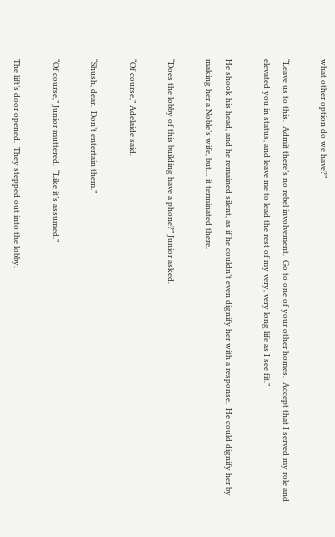what other option do we have?”

“Leave us to this.  Admit there’s no rebel involvement.  Go to one of your other homes.  Accept that I served my role and elevated you in status, and leave me to lead the rest of my very, very long life as I see fit.”

He shook his head, and he remained silent, as if he couldn’t even dignify her with a response.  He could dignify her by making her a Noble’s wife, but… it terminated there.

“Does the lobby of this building have a phone?” Junior asked.

“Of course,” Adelaide said.

“Shush, dear.  Don’t entertain them.”

“Of course,” Junior muttered.  “Like it’s assumed.”

The lift’s door opened.  They stepped out into the lobby.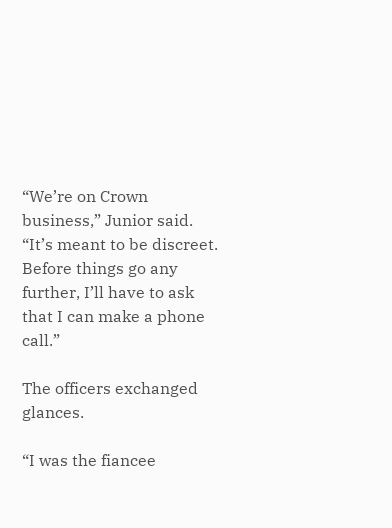“We’re on Crown business,” Junior said.  “It’s meant to be discreet.  Before things go any further, I’ll have to ask that I can make a phone call.”

The officers exchanged glances.

“I was the fiancee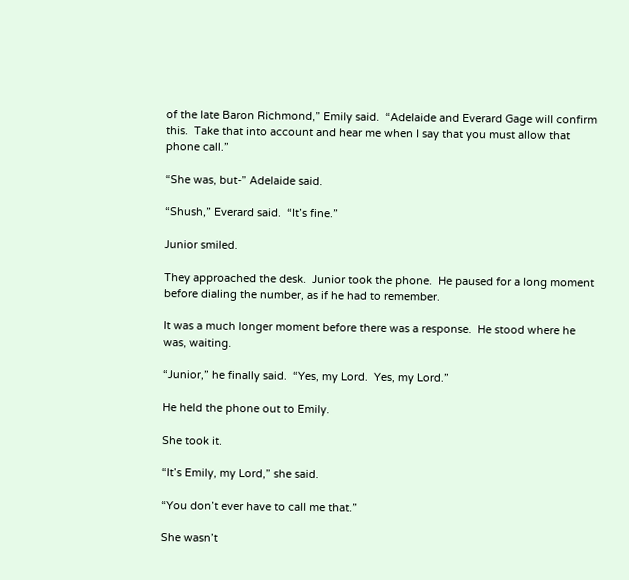of the late Baron Richmond,” Emily said.  “Adelaide and Everard Gage will confirm this.  Take that into account and hear me when I say that you must allow that phone call.”

“She was, but-” Adelaide said.

“Shush,” Everard said.  “It’s fine.”

Junior smiled.

They approached the desk.  Junior took the phone.  He paused for a long moment before dialing the number, as if he had to remember.

It was a much longer moment before there was a response.  He stood where he was, waiting.

“Junior,” he finally said.  “Yes, my Lord.  Yes, my Lord.”

He held the phone out to Emily.

She took it.

“It’s Emily, my Lord,” she said.

“You don’t ever have to call me that.”

She wasn’t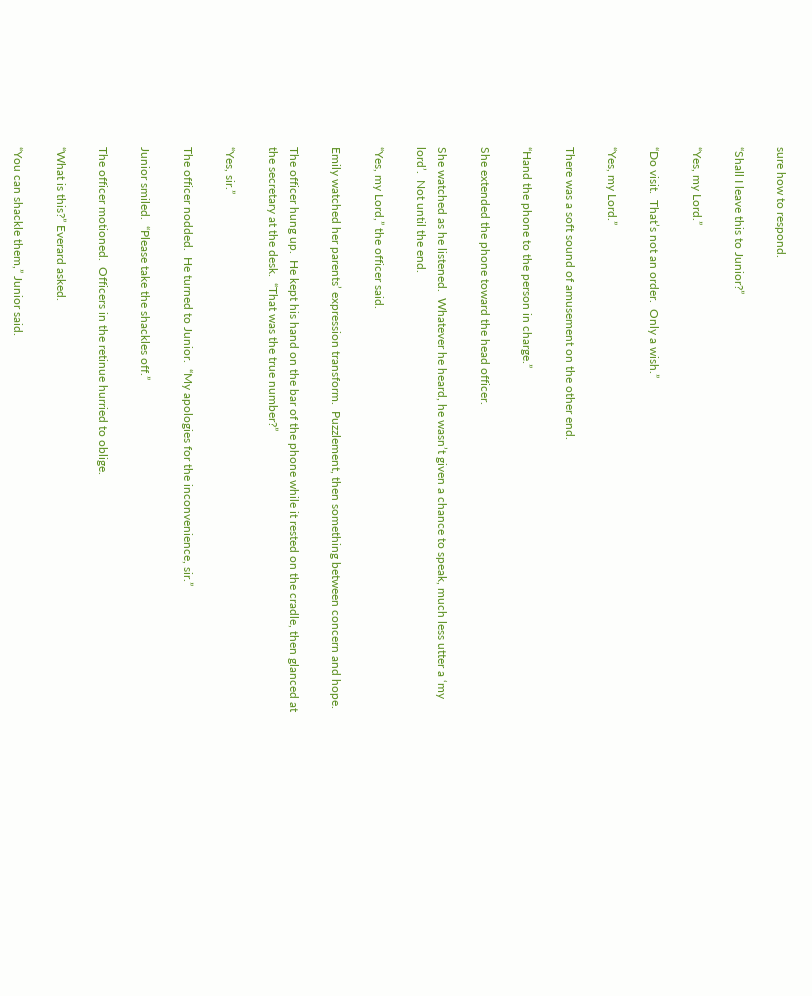sure how to respond.

“Shall I leave this to Junior?”

“Yes, my Lord.”

“Do visit.  That’s not an order.  Only a wish.”

“Yes, my Lord.”

There was a soft sound of amusement on the other end.

“Hand the phone to the person in charge.”

She extended the phone toward the head officer.

She watched as he listened.  Whatever he heard, he wasn’t given a chance to speak, much less utter a ‘my lord’.  Not until the end.

“Yes, my Lord,” the officer said.

Emily watched her parents’ expression transform.  Puzzlement, then something between concern and hope.

The officer hung up.  He kept his hand on the bar of the phone while it rested on the cradle, then glanced at the secretary at the desk.  “That was the true number?”

“Yes, sir.”

The officer nodded.  He turned to Junior.  “My apologies for the inconvenience, sir.”

Junior smiled.  “Please take the shackles off.”

The officer motioned.  Officers in the retinue hurried to oblige.

“What is this?” Everard asked.

“You can shackle them,” Junior said.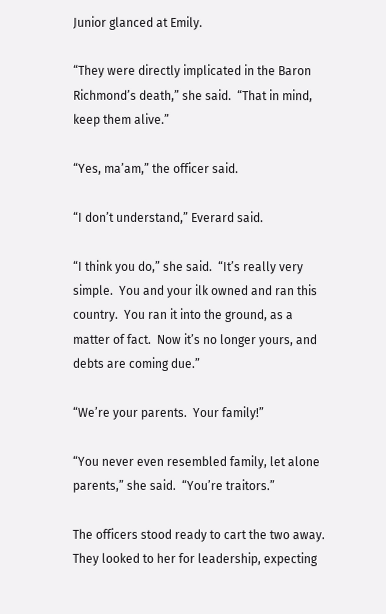Junior glanced at Emily.

“They were directly implicated in the Baron Richmond’s death,” she said.  “That in mind, keep them alive.”

“Yes, ma’am,” the officer said.

“I don’t understand,” Everard said.

“I think you do,” she said.  “It’s really very simple.  You and your ilk owned and ran this country.  You ran it into the ground, as a matter of fact.  Now it’s no longer yours, and debts are coming due.”

“We’re your parents.  Your family!”

“You never even resembled family, let alone parents,” she said.  “You’re traitors.”

The officers stood ready to cart the two away.  They looked to her for leadership, expecting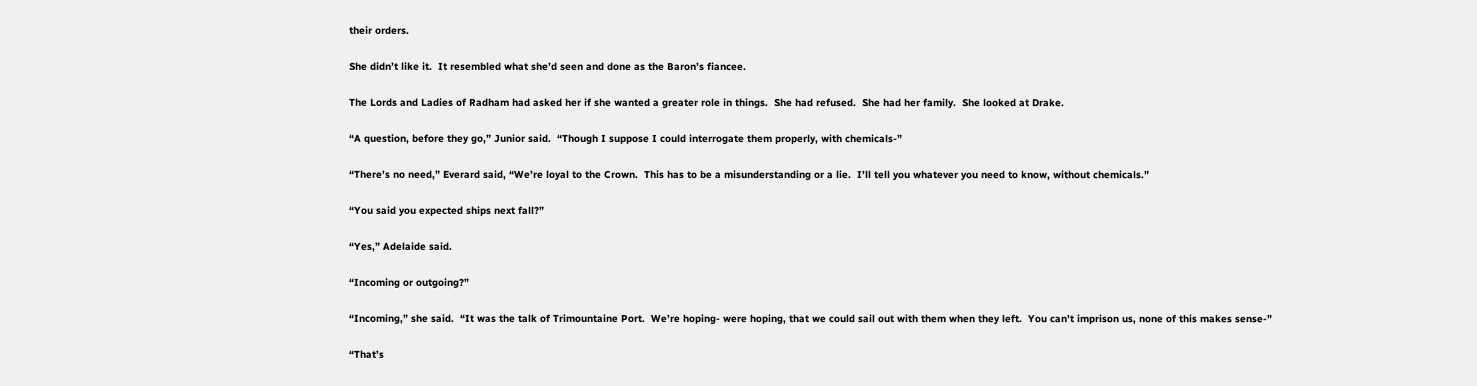their orders.

She didn’t like it.  It resembled what she’d seen and done as the Baron’s fiancee.

The Lords and Ladies of Radham had asked her if she wanted a greater role in things.  She had refused.  She had her family.  She looked at Drake.

“A question, before they go,” Junior said.  “Though I suppose I could interrogate them properly, with chemicals-”

“There’s no need,” Everard said, “We’re loyal to the Crown.  This has to be a misunderstanding or a lie.  I’ll tell you whatever you need to know, without chemicals.”

“You said you expected ships next fall?”

“Yes,” Adelaide said.

“Incoming or outgoing?”

“Incoming,” she said.  “It was the talk of Trimountaine Port.  We’re hoping- were hoping, that we could sail out with them when they left.  You can’t imprison us, none of this makes sense-”

“That’s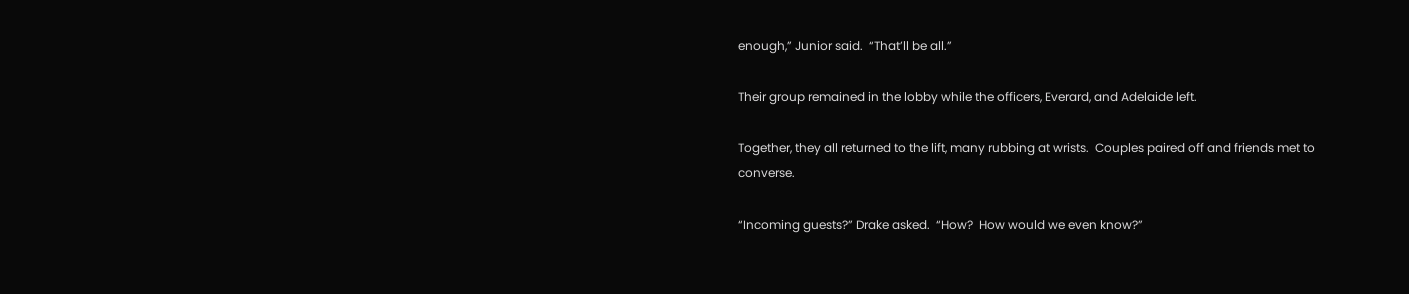enough,” Junior said.  “That’ll be all.”

Their group remained in the lobby while the officers, Everard, and Adelaide left.

Together, they all returned to the lift, many rubbing at wrists.  Couples paired off and friends met to converse.

“Incoming guests?” Drake asked.  “How?  How would we even know?”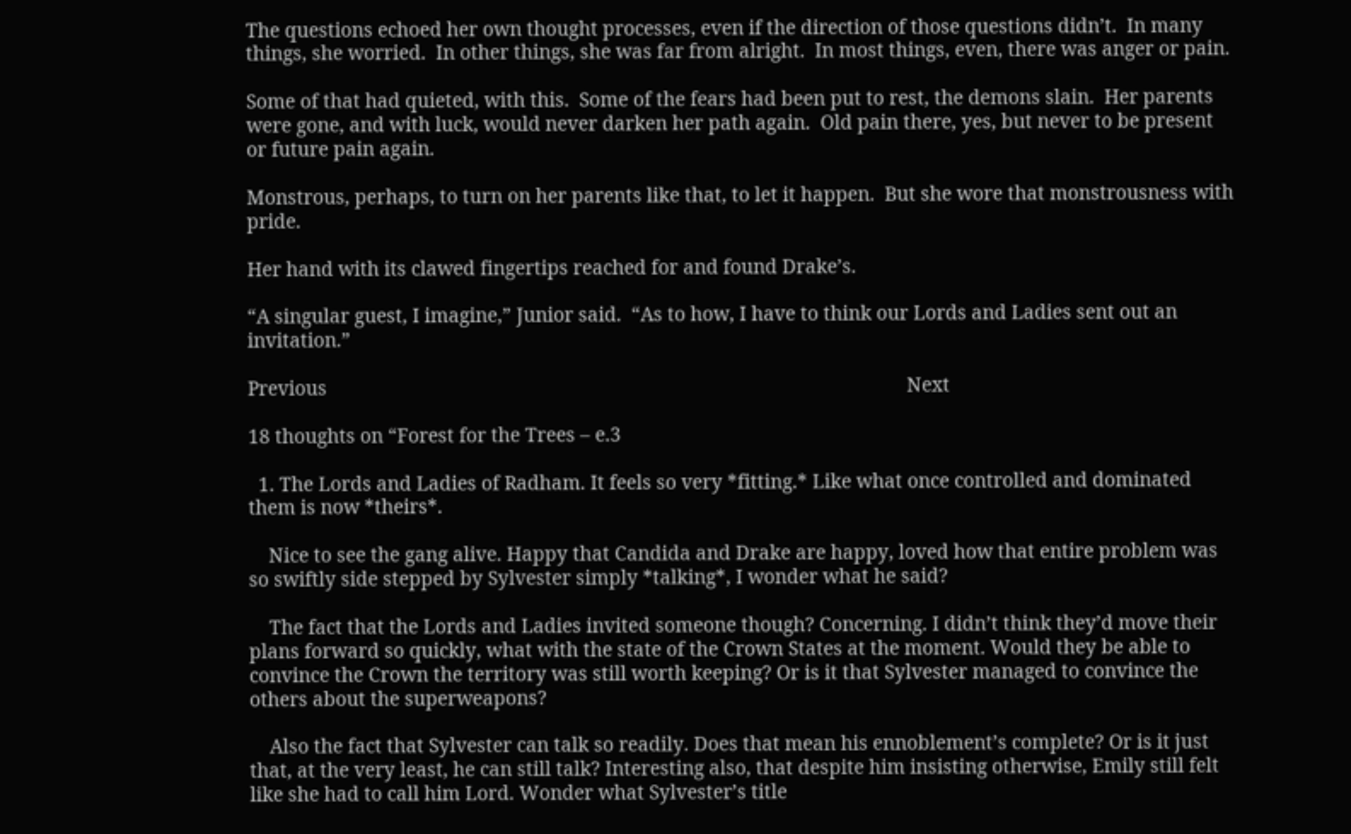The questions echoed her own thought processes, even if the direction of those questions didn’t.  In many things, she worried.  In other things, she was far from alright.  In most things, even, there was anger or pain.

Some of that had quieted, with this.  Some of the fears had been put to rest, the demons slain.  Her parents were gone, and with luck, would never darken her path again.  Old pain there, yes, but never to be present or future pain again.

Monstrous, perhaps, to turn on her parents like that, to let it happen.  But she wore that monstrousness with pride.

Her hand with its clawed fingertips reached for and found Drake’s.

“A singular guest, I imagine,” Junior said.  “As to how, I have to think our Lords and Ladies sent out an invitation.”

Previous                                                                                                                    Next

18 thoughts on “Forest for the Trees – e.3

  1. The Lords and Ladies of Radham. It feels so very *fitting.* Like what once controlled and dominated them is now *theirs*.

    Nice to see the gang alive. Happy that Candida and Drake are happy, loved how that entire problem was so swiftly side stepped by Sylvester simply *talking*, I wonder what he said?

    The fact that the Lords and Ladies invited someone though? Concerning. I didn’t think they’d move their plans forward so quickly, what with the state of the Crown States at the moment. Would they be able to convince the Crown the territory was still worth keeping? Or is it that Sylvester managed to convince the others about the superweapons?

    Also the fact that Sylvester can talk so readily. Does that mean his ennoblement’s complete? Or is it just that, at the very least, he can still talk? Interesting also, that despite him insisting otherwise, Emily still felt like she had to call him Lord. Wonder what Sylvester’s title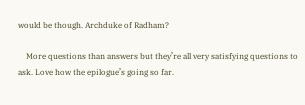would be though. Archduke of Radham?

    More questions than answers but they’re all very satisfying questions to ask. Love how the epilogue’s going so far.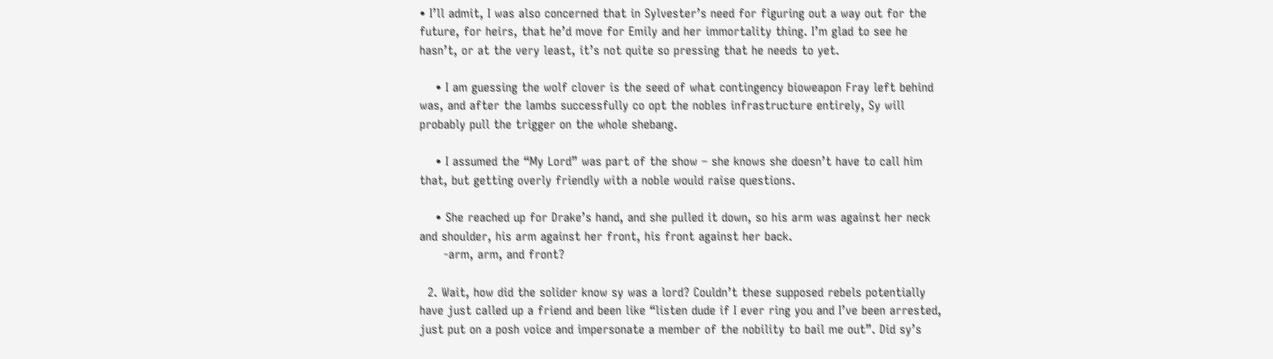• I’ll admit, I was also concerned that in Sylvester’s need for figuring out a way out for the future, for heirs, that he’d move for Emily and her immortality thing. I’m glad to see he hasn’t, or at the very least, it’s not quite so pressing that he needs to yet.

    • I am guessing the wolf clover is the seed of what contingency bioweapon Fray left behind was, and after the lambs successfully co opt the nobles infrastructure entirely, Sy will probably pull the trigger on the whole shebang.

    • I assumed the “My Lord” was part of the show – she knows she doesn’t have to call him that, but getting overly friendly with a noble would raise questions.

    • She reached up for Drake’s hand, and she pulled it down, so his arm was against her neck and shoulder, his arm against her front, his front against her back.
      -arm, arm, and front?

  2. Wait, how did the solider know sy was a lord? Couldn’t these supposed rebels potentially have just called up a friend and been like “listen dude if I ever ring you and I’ve been arrested, just put on a posh voice and impersonate a member of the nobility to bail me out”. Did sy’s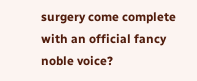surgery come complete with an official fancy noble voice?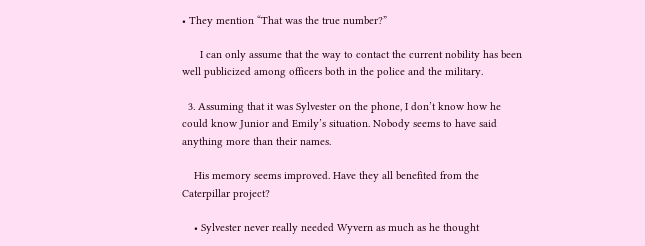• They mention “That was the true number?”

      I can only assume that the way to contact the current nobility has been well publicized among officers both in the police and the military.

  3. Assuming that it was Sylvester on the phone, I don’t know how he could know Junior and Emily’s situation. Nobody seems to have said anything more than their names.

    His memory seems improved. Have they all benefited from the Caterpillar project?

    • Sylvester never really needed Wyvern as much as he thought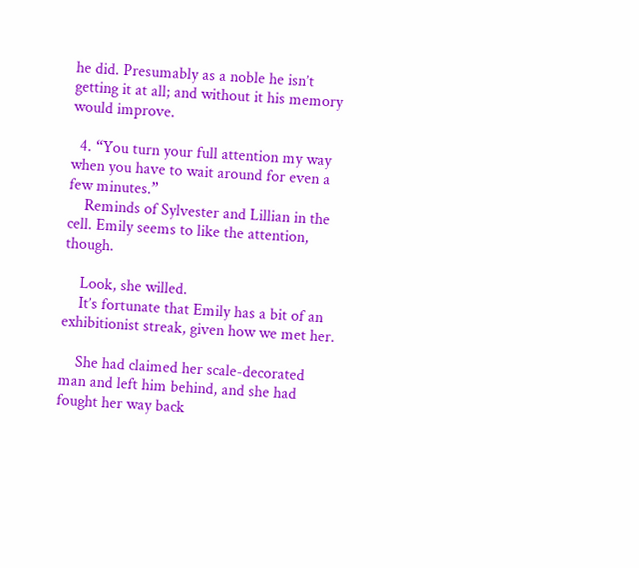he did. Presumably as a noble he isn’t getting it at all; and without it his memory would improve.

  4. “You turn your full attention my way when you have to wait around for even a few minutes.”
    Reminds of Sylvester and Lillian in the cell. Emily seems to like the attention, though.

    Look, she willed.
    It’s fortunate that Emily has a bit of an exhibitionist streak, given how we met her.

    She had claimed her scale-decorated man and left him behind, and she had fought her way back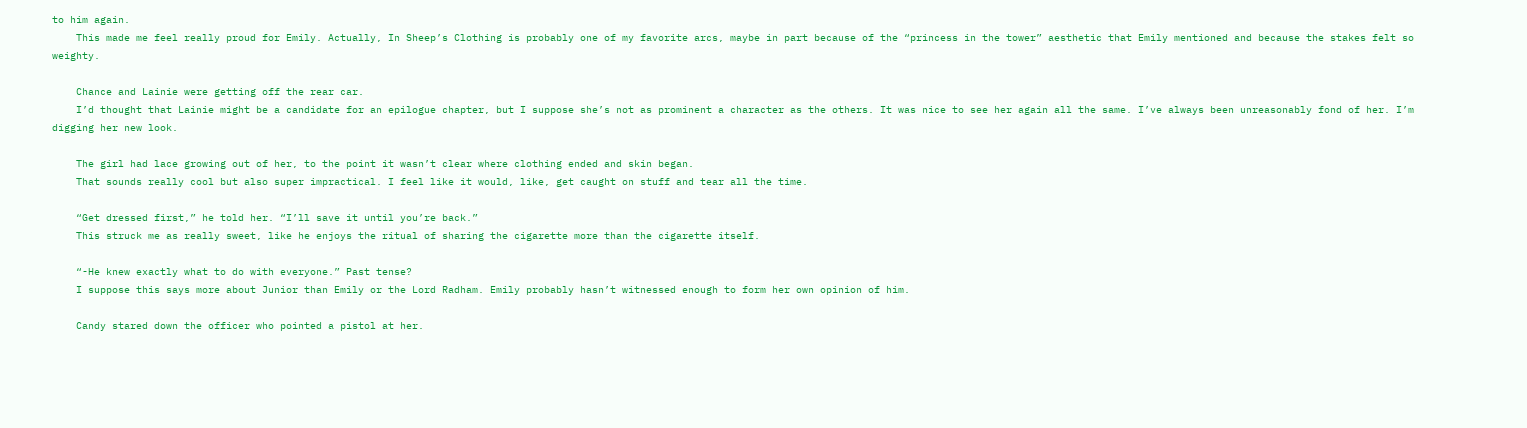to him again.
    This made me feel really proud for Emily. Actually, In Sheep’s Clothing is probably one of my favorite arcs, maybe in part because of the “princess in the tower” aesthetic that Emily mentioned and because the stakes felt so weighty.

    Chance and Lainie were getting off the rear car.
    I’d thought that Lainie might be a candidate for an epilogue chapter, but I suppose she’s not as prominent a character as the others. It was nice to see her again all the same. I’ve always been unreasonably fond of her. I’m digging her new look.

    The girl had lace growing out of her, to the point it wasn’t clear where clothing ended and skin began.
    That sounds really cool but also super impractical. I feel like it would, like, get caught on stuff and tear all the time.

    “Get dressed first,” he told her. “I’ll save it until you’re back.”
    This struck me as really sweet, like he enjoys the ritual of sharing the cigarette more than the cigarette itself.

    “-He knew exactly what to do with everyone.” Past tense?
    I suppose this says more about Junior than Emily or the Lord Radham. Emily probably hasn’t witnessed enough to form her own opinion of him.

    Candy stared down the officer who pointed a pistol at her.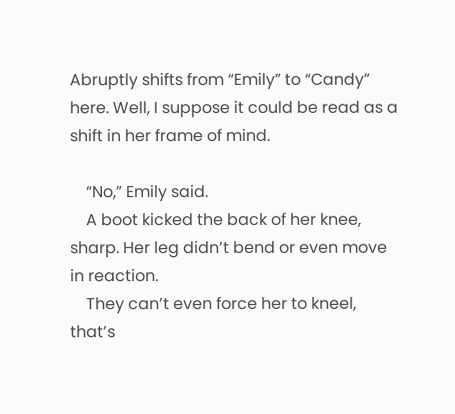Abruptly shifts from “Emily” to “Candy” here. Well, I suppose it could be read as a shift in her frame of mind.

    “No,” Emily said.
    A boot kicked the back of her knee, sharp. Her leg didn’t bend or even move in reaction.
    They can’t even force her to kneel, that’s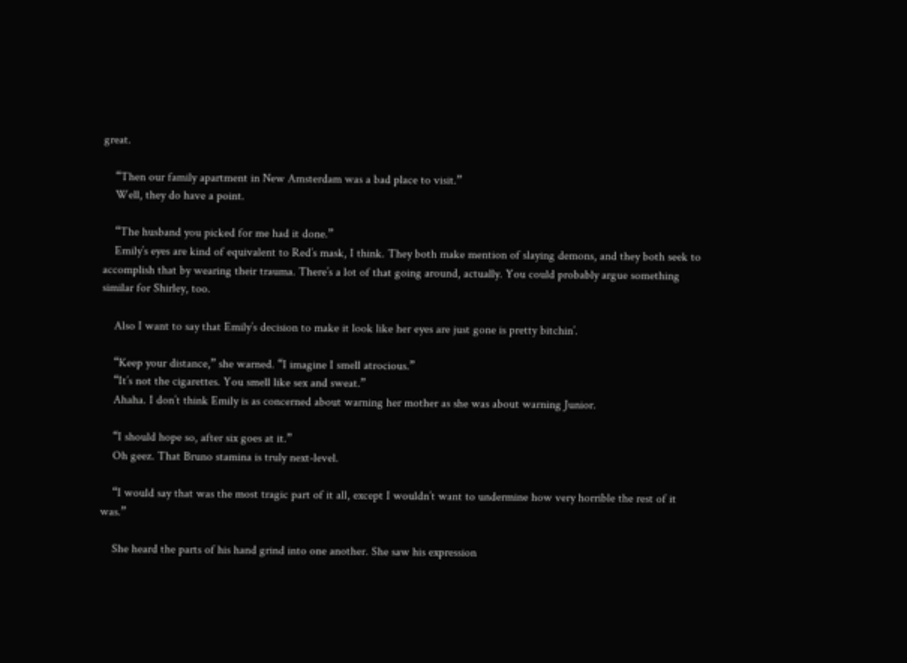great.

    “Then our family apartment in New Amsterdam was a bad place to visit.”
    Well, they do have a point.

    “The husband you picked for me had it done.”
    Emily’s eyes are kind of equivalent to Red’s mask, I think. They both make mention of slaying demons, and they both seek to accomplish that by wearing their trauma. There’s a lot of that going around, actually. You could probably argue something similar for Shirley, too.

    Also I want to say that Emily’s decision to make it look like her eyes are just gone is pretty bitchin’.

    “Keep your distance,” she warned. “I imagine I smell atrocious.”
    “It’s not the cigarettes. You smell like sex and sweat.”
    Ahaha. I don’t think Emily is as concerned about warning her mother as she was about warning Junior.

    “I should hope so, after six goes at it.”
    Oh geez. That Bruno stamina is truly next-level.

    “I would say that was the most tragic part of it all, except I wouldn’t want to undermine how very horrible the rest of it was.”

    She heard the parts of his hand grind into one another. She saw his expression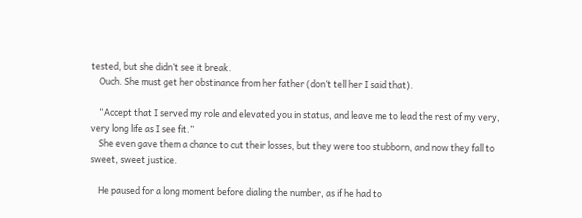tested, but she didn’t see it break.
    Ouch. She must get her obstinance from her father (don’t tell her I said that).

    “Accept that I served my role and elevated you in status, and leave me to lead the rest of my very, very long life as I see fit.”
    She even gave them a chance to cut their losses, but they were too stubborn, and now they fall to sweet, sweet justice.

    He paused for a long moment before dialing the number, as if he had to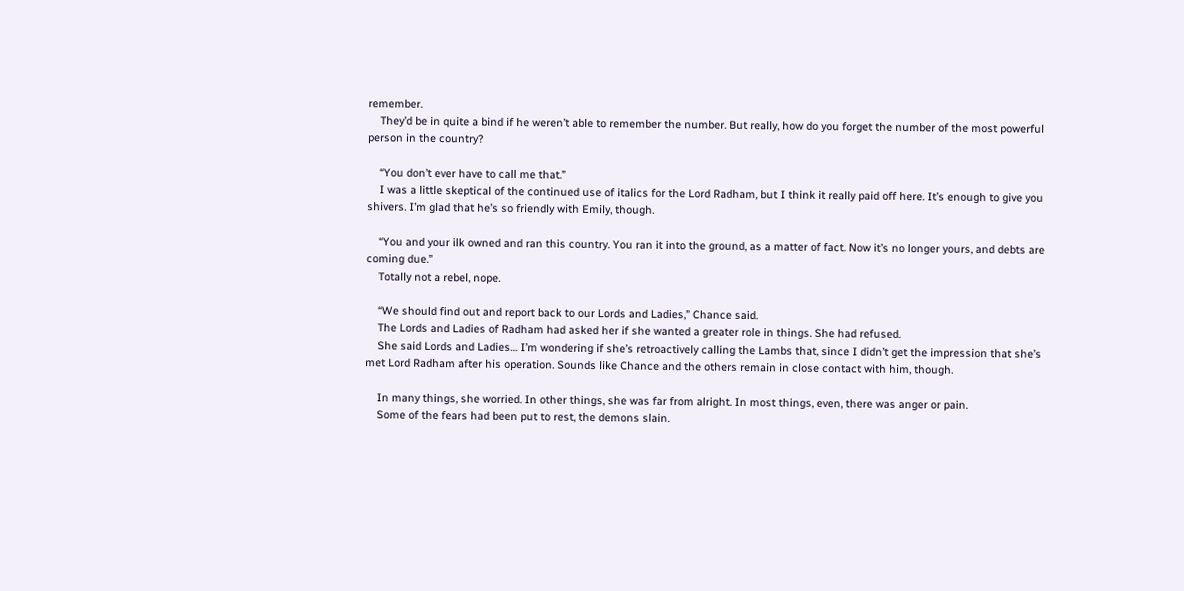remember.
    They’d be in quite a bind if he weren’t able to remember the number. But really, how do you forget the number of the most powerful person in the country?

    “You don’t ever have to call me that.”
    I was a little skeptical of the continued use of italics for the Lord Radham, but I think it really paid off here. It’s enough to give you shivers. I’m glad that he’s so friendly with Emily, though.

    “You and your ilk owned and ran this country. You ran it into the ground, as a matter of fact. Now it’s no longer yours, and debts are coming due.”
    Totally not a rebel, nope.

    “We should find out and report back to our Lords and Ladies,” Chance said.
    The Lords and Ladies of Radham had asked her if she wanted a greater role in things. She had refused.
    She said Lords and Ladies… I’m wondering if she’s retroactively calling the Lambs that, since I didn’t get the impression that she’s met Lord Radham after his operation. Sounds like Chance and the others remain in close contact with him, though.

    In many things, she worried. In other things, she was far from alright. In most things, even, there was anger or pain.
    Some of the fears had been put to rest, the demons slain.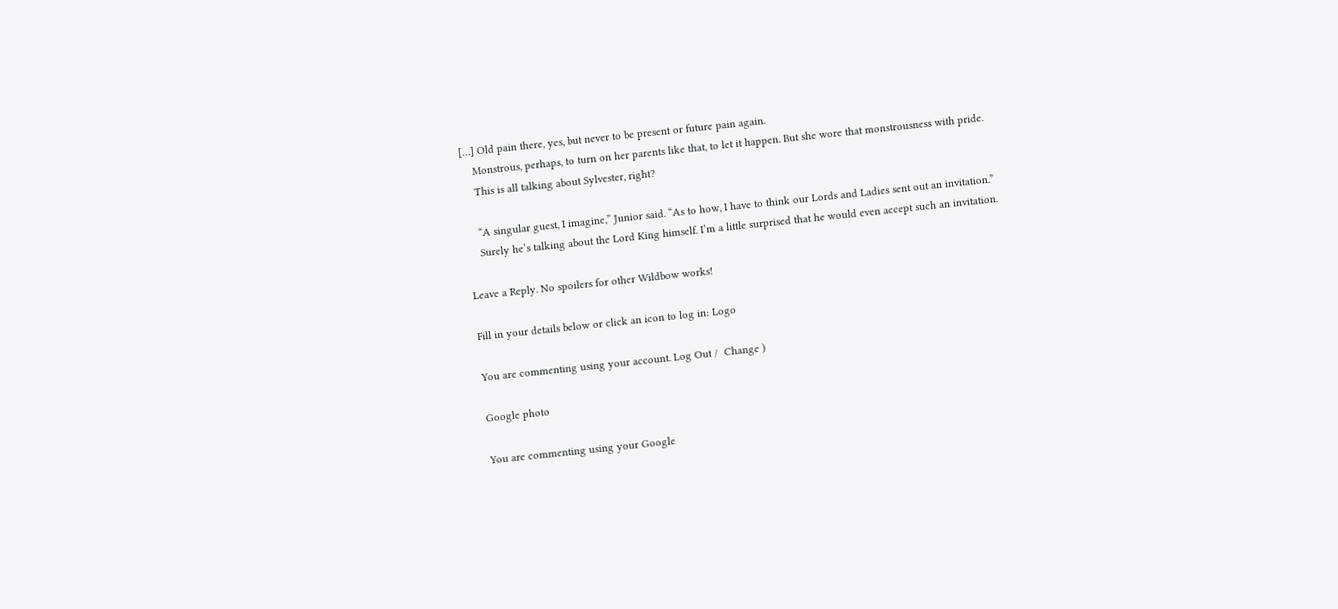[…] Old pain there, yes, but never to be present or future pain again.
    Monstrous, perhaps, to turn on her parents like that, to let it happen. But she wore that monstrousness with pride.
    This is all talking about Sylvester, right?

    “A singular guest, I imagine,” Junior said. “As to how, I have to think our Lords and Ladies sent out an invitation.”
    Surely he’s talking about the Lord King himself. I’m a little surprised that he would even accept such an invitation.

Leave a Reply. No spoilers for other Wildbow works!

Fill in your details below or click an icon to log in: Logo

You are commenting using your account. Log Out /  Change )

Google photo

You are commenting using your Google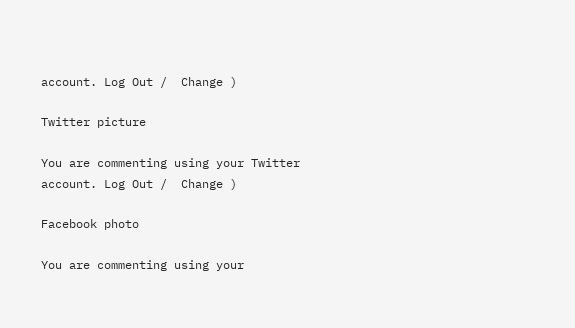account. Log Out /  Change )

Twitter picture

You are commenting using your Twitter account. Log Out /  Change )

Facebook photo

You are commenting using your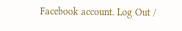Facebook account. Log Out /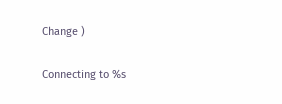Change )

Connecting to %s